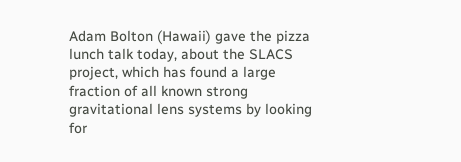Adam Bolton (Hawaii) gave the pizza lunch talk today, about the SLACS project, which has found a large fraction of all known strong gravitational lens systems by looking for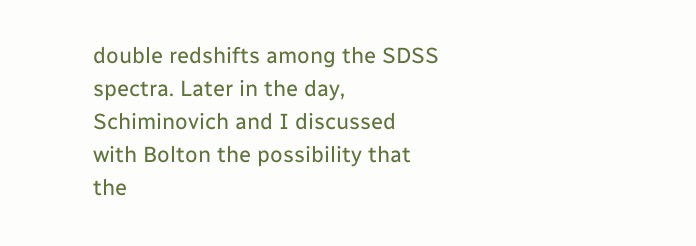double redshifts among the SDSS spectra. Later in the day, Schiminovich and I discussed with Bolton the possibility that the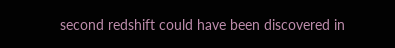second redshift could have been discovered in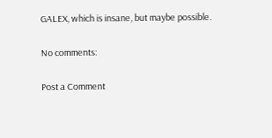GALEX, which is insane, but maybe possible.

No comments:

Post a Comment